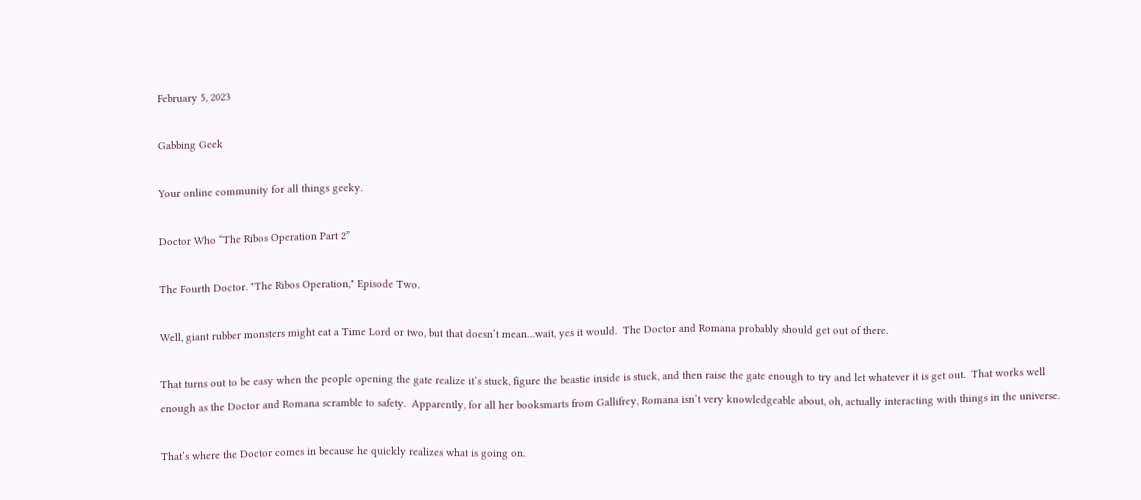February 5, 2023

Gabbing Geek

Your online community for all things geeky.

Doctor Who “The Ribos Operation Part 2”

The Fourth Doctor. "The Ribos Operation," Episode Two.

Well, giant rubber monsters might eat a Time Lord or two, but that doesn’t mean…wait, yes it would.  The Doctor and Romana probably should get out of there.

That turns out to be easy when the people opening the gate realize it’s stuck, figure the beastie inside is stuck, and then raise the gate enough to try and let whatever it is get out.  That works well enough as the Doctor and Romana scramble to safety.  Apparently, for all her booksmarts from Gallifrey, Romana isn’t very knowledgeable about, oh, actually interacting with things in the universe.

That’s where the Doctor comes in because he quickly realizes what is going on.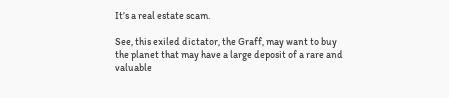It’s a real estate scam.

See, this exiled dictator, the Graff, may want to buy the planet that may have a large deposit of a rare and valuable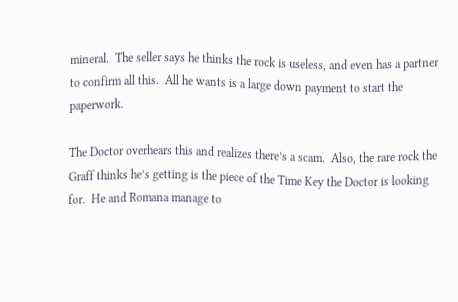mineral.  The seller says he thinks the rock is useless, and even has a partner to confirm all this.  All he wants is a large down payment to start the paperwork.

The Doctor overhears this and realizes there’s a scam.  Also, the rare rock the Graff thinks he’s getting is the piece of the Time Key the Doctor is looking for.  He and Romana manage to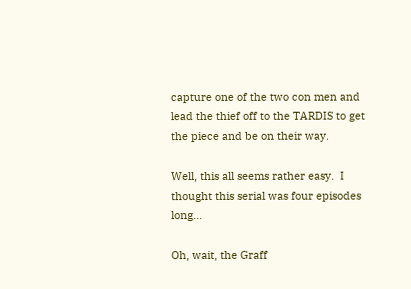capture one of the two con men and lead the thief off to the TARDIS to get the piece and be on their way.

Well, this all seems rather easy.  I thought this serial was four episodes long…

Oh, wait, the Graff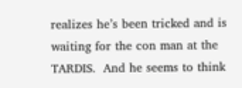realizes he’s been tricked and is waiting for the con man at the TARDIS.  And he seems to think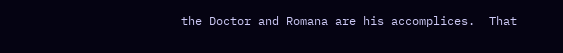the Doctor and Romana are his accomplices.  That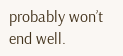probably won’t end well.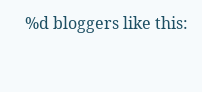%d bloggers like this: